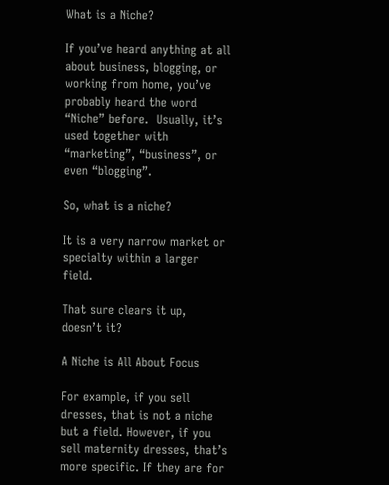What is a Niche?

If you’ve heard anything at all about business, blogging, or working from home, you’ve probably heard the word “Niche” before.  Usually, it’s used together with “marketing”, “business”, or even “blogging”.

So, what is a niche?

It is a very narrow market or specialty within a larger field.

That sure clears it up, doesn’t it?

A Niche is All About Focus

For example, if you sell dresses, that is not a niche but a field. However, if you sell maternity dresses, that’s more specific. If they are for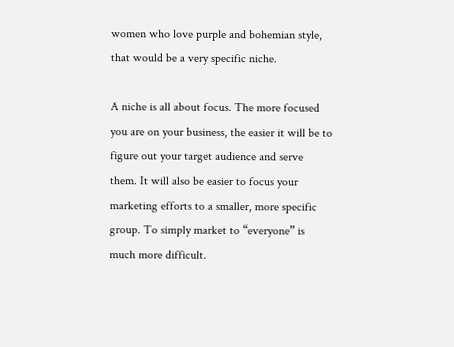women who love purple and bohemian style, that would be a very specific niche.

A niche is all about focus. The more focused you are on your business, the easier it will be to figure out your target audience and serve them. It will also be easier to focus your marketing efforts to a smaller, more specific group. To simply market to “everyone” is much more difficult.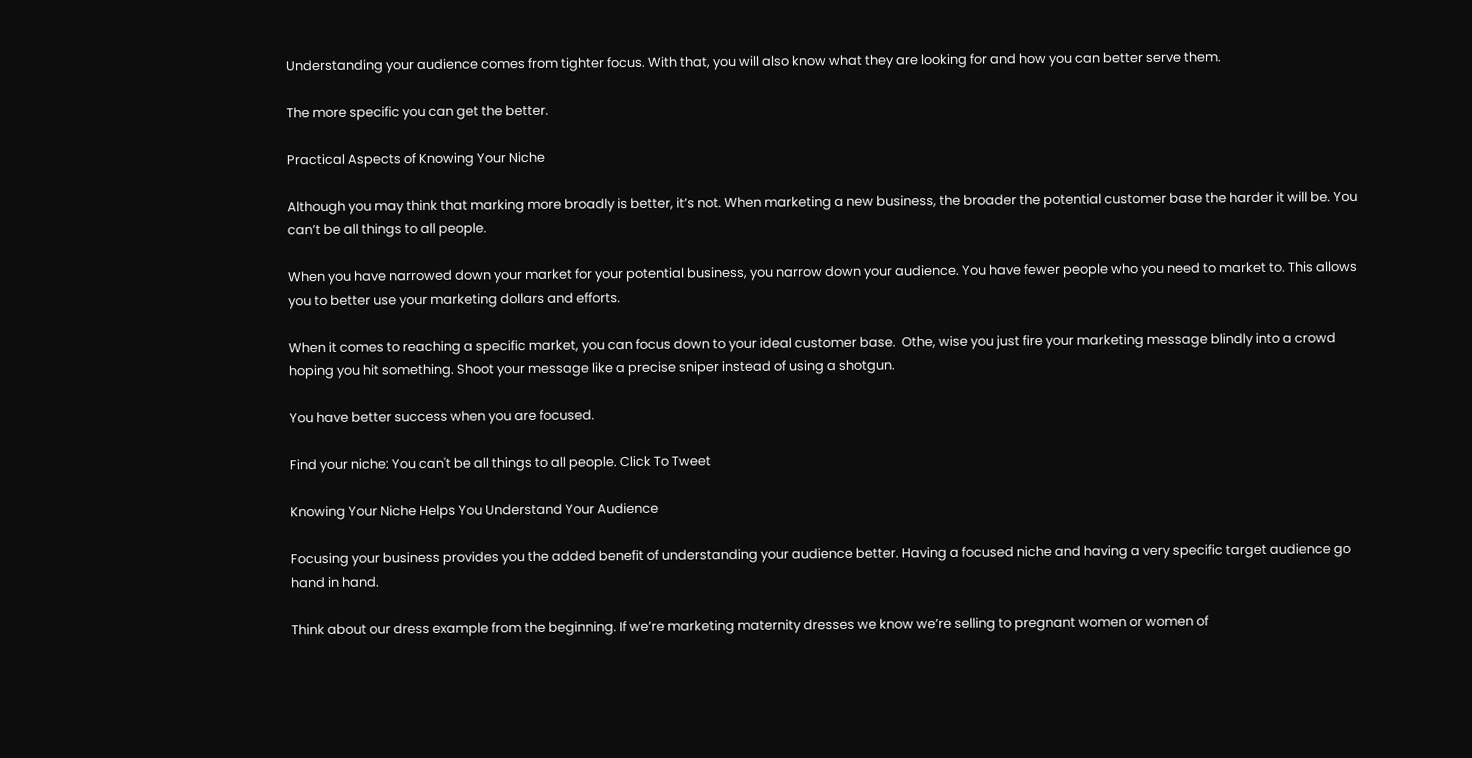Understanding your audience comes from tighter focus. With that, you will also know what they are looking for and how you can better serve them.

The more specific you can get the better.

Practical Aspects of Knowing Your Niche

Although you may think that marking more broadly is better, it’s not. When marketing a new business, the broader the potential customer base the harder it will be. You can’t be all things to all people.

When you have narrowed down your market for your potential business, you narrow down your audience. You have fewer people who you need to market to. This allows you to better use your marketing dollars and efforts.

When it comes to reaching a specific market, you can focus down to your ideal customer base.  Othe, wise you just fire your marketing message blindly into a crowd hoping you hit something. Shoot your message like a precise sniper instead of using a shotgun.

You have better success when you are focused.

Find your niche: You can't be all things to all people. Click To Tweet

Knowing Your Niche Helps You Understand Your Audience

Focusing your business provides you the added benefit of understanding your audience better. Having a focused niche and having a very specific target audience go hand in hand.

Think about our dress example from the beginning. If we’re marketing maternity dresses we know we’re selling to pregnant women or women of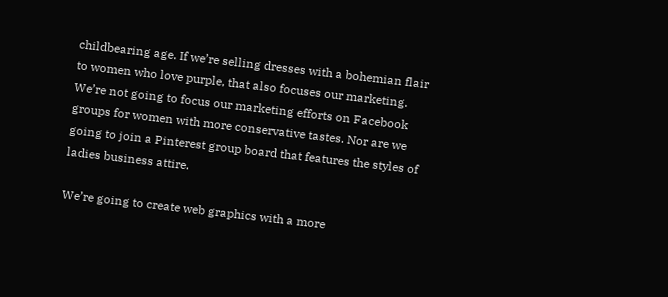childbearing age. If we’re selling dresses with a bohemian flair to women who love purple, that also focuses our marketing. We’re not going to focus our marketing efforts on Facebook groups for women with more conservative tastes. Nor are we going to join a Pinterest group board that features the styles of ladies business attire.

We’re going to create web graphics with a more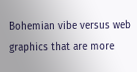Bohemian vibe versus web graphics that are more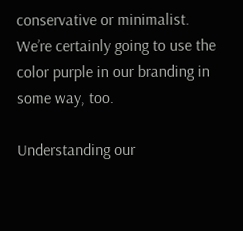conservative or minimalist. We’re certainly going to use the color purple in our branding in some way, too.

Understanding our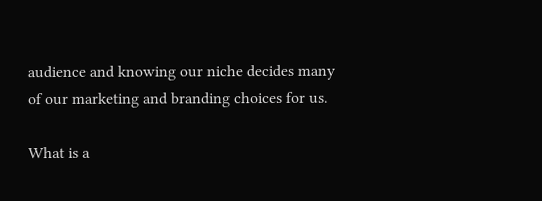audience and knowing our niche decides many of our marketing and branding choices for us.

What is a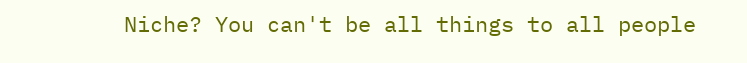Niche? You can't be all things to all people